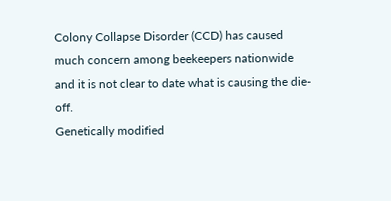Colony Collapse Disorder (CCD) has caused much concern among beekeepers nationwide and it is not clear to date what is causing the die-off.
Genetically modified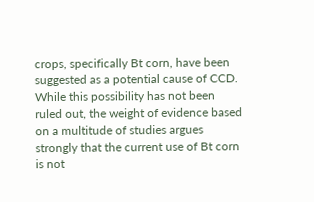crops, specifically Bt corn, have been suggested as a potential cause of CCD. While this possibility has not been ruled out, the weight of evidence based on a multitude of studies argues strongly that the current use of Bt corn is not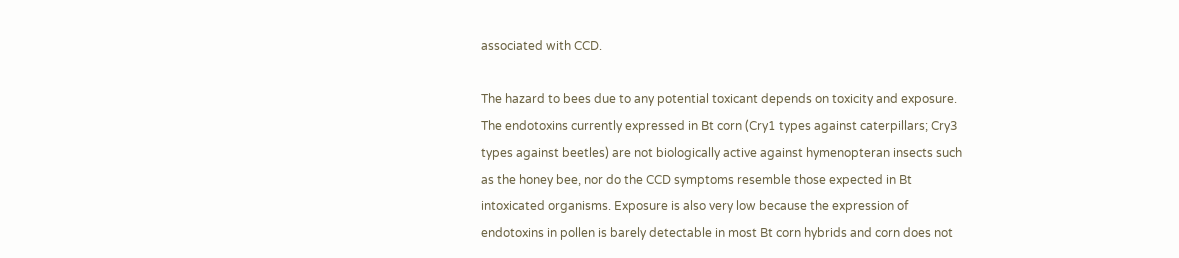associated with CCD.

The hazard to bees due to any potential toxicant depends on toxicity and exposure. The endotoxins currently expressed in Bt corn (Cry1 types against caterpillars; Cry3 types against beetles) are not biologically active against hymenopteran insects such as the honey bee, nor do the CCD symptoms resemble those expected in Bt intoxicated organisms. Exposure is also very low because the expression of endotoxins in pollen is barely detectable in most Bt corn hybrids and corn does not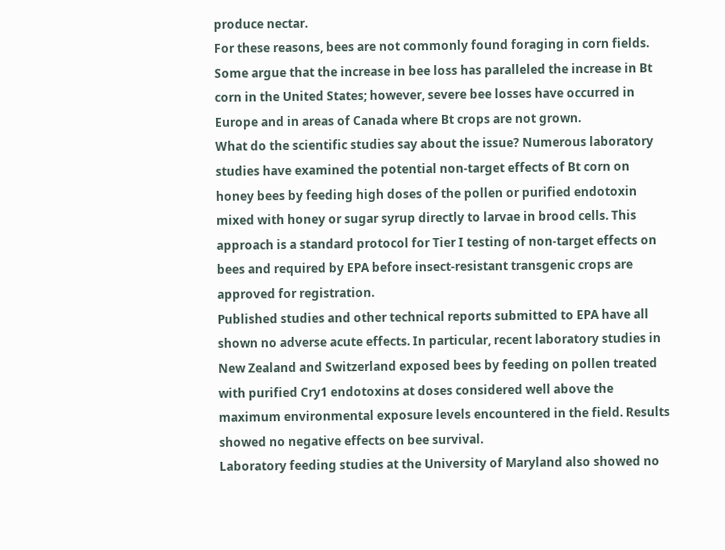produce nectar.
For these reasons, bees are not commonly found foraging in corn fields. Some argue that the increase in bee loss has paralleled the increase in Bt corn in the United States; however, severe bee losses have occurred in Europe and in areas of Canada where Bt crops are not grown.
What do the scientific studies say about the issue? Numerous laboratory studies have examined the potential non-target effects of Bt corn on honey bees by feeding high doses of the pollen or purified endotoxin mixed with honey or sugar syrup directly to larvae in brood cells. This approach is a standard protocol for Tier I testing of non-target effects on bees and required by EPA before insect-resistant transgenic crops are approved for registration.
Published studies and other technical reports submitted to EPA have all shown no adverse acute effects. In particular, recent laboratory studies in New Zealand and Switzerland exposed bees by feeding on pollen treated with purified Cry1 endotoxins at doses considered well above the maximum environmental exposure levels encountered in the field. Results showed no negative effects on bee survival.
Laboratory feeding studies at the University of Maryland also showed no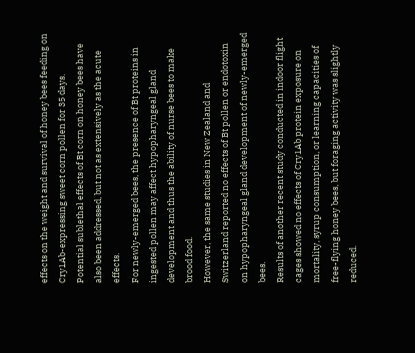effects on the weight and survival of honey bees feeding on Cry1Ab-expressing sweet corn pollen for 35 days.
Potential sublethal effects of Bt corn on honey bees have also been addressed, but not as extensively as the acute effects.
For newly-emerged bees, the presence of Bt proteins in ingested pollen may affect hypopharyngeal gland development and thus the ability of nurse bees to make brood food.
However, the same studies in New Zealand and Switzerland reported no effects of Bt pollen or endotoxin on hypopharyngeal gland development of newly-emerged bees.
Results of another recent study conducted in indoor flight cages showed no effects of Cry1Ab protein exposure on mortality, syrup consumption, or learning capacities of free-flying honey bees, but foraging activity was slightly reduced.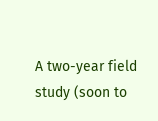A two-year field study (soon to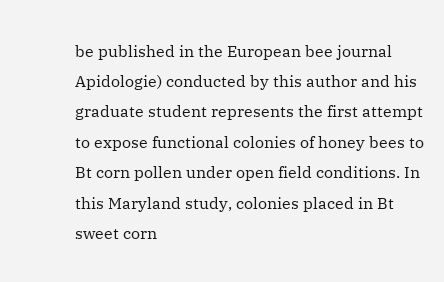be published in the European bee journal Apidologie) conducted by this author and his graduate student represents the first attempt to expose functional colonies of honey bees to Bt corn pollen under open field conditions. In this Maryland study, colonies placed in Bt sweet corn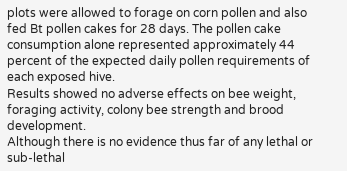plots were allowed to forage on corn pollen and also fed Bt pollen cakes for 28 days. The pollen cake consumption alone represented approximately 44 percent of the expected daily pollen requirements of each exposed hive.
Results showed no adverse effects on bee weight, foraging activity, colony bee strength and brood development.
Although there is no evidence thus far of any lethal or sub-lethal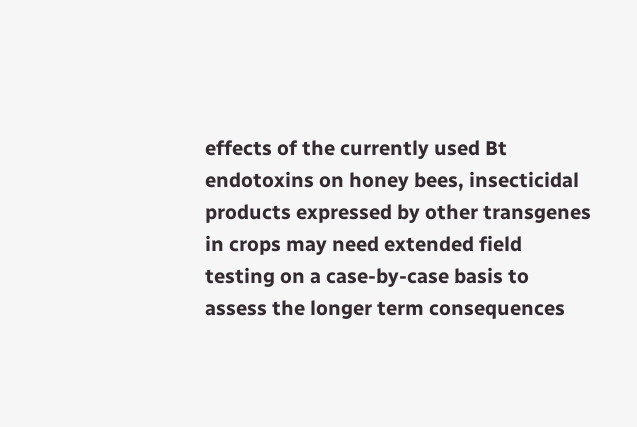effects of the currently used Bt endotoxins on honey bees, insecticidal products expressed by other transgenes in crops may need extended field testing on a case-by-case basis to assess the longer term consequences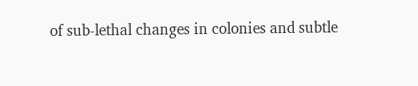of sub-lethal changes in colonies and subtle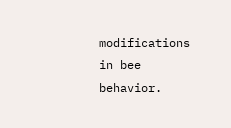modifications in bee behavior.